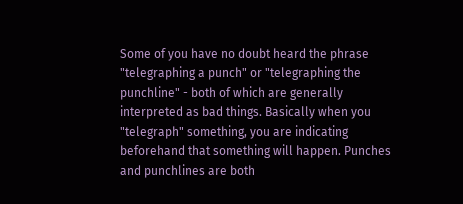Some of you have no doubt heard the phrase "telegraphing a punch" or "telegraphing the punchline" - both of which are generally interpreted as bad things. Basically when you "telegraph" something, you are indicating beforehand that something will happen. Punches and punchlines are both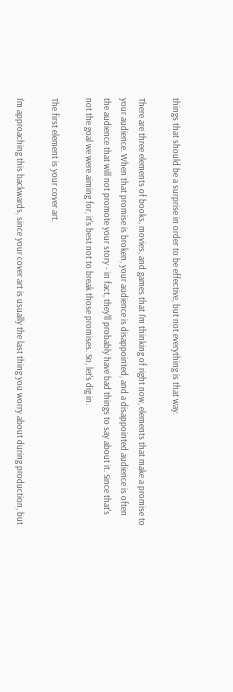things that should be a surprise in order to be effective, but not everything is that way.

There are three elements of books, movies, and games that I'm thinking of right now, elements that make a promise to your audience. When that promise is broken, your audience is disappointed, and a disappointed audience is often the audience that will not promote your story - in fact, they'll probably have bad things to say about it. Since that's not the goal we were aiming for, it's best not to break those promises. So, let's dig in.

The first element is your cover art.

I'm approaching this backwards, since your cover art is usually the last thing you worry about during production, but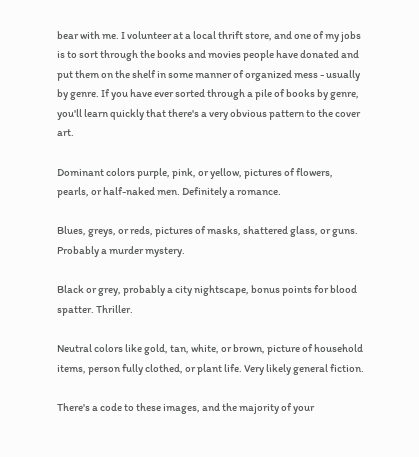bear with me. I volunteer at a local thrift store, and one of my jobs is to sort through the books and movies people have donated and put them on the shelf in some manner of organized mess - usually by genre. If you have ever sorted through a pile of books by genre, you'll learn quickly that there's a very obvious pattern to the cover art.

Dominant colors purple, pink, or yellow, pictures of flowers, pearls, or half-naked men. Definitely a romance.

Blues, greys, or reds, pictures of masks, shattered glass, or guns. Probably a murder mystery.

Black or grey, probably a city nightscape, bonus points for blood spatter. Thriller.

Neutral colors like gold, tan, white, or brown, picture of household items, person fully clothed, or plant life. Very likely general fiction.

There's a code to these images, and the majority of your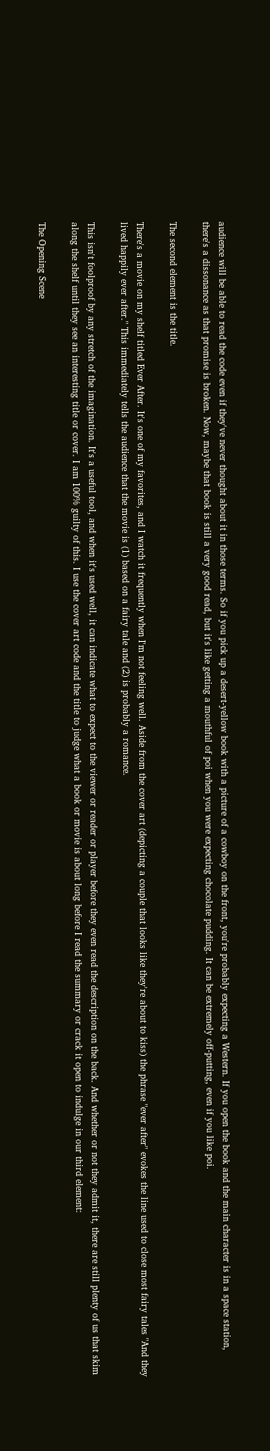audience will be able to read the code even if they've never thought about it in those terms. So if you pick up a desert-yellow book with a picture of a cowboy on the front, you're probably expecting a Western. If you open the book and the main character is in a space station, there's a dissonance as that promise is broken. Now, maybe that book is still a very good read, but it's like getting a mouthful of poi when you were expecting chocolate pudding. It can be extremely off-putting, even if you like poi.

The second element is the title.

There's a movie on my shelf titled Ever After. It's one of my favorites, and I watch it frequently when I'm not feeling well. Aside from the cover art (depicting a couple that looks like they're about to kiss) the phrase "ever after" evokes the line used to close most fairy tales "And they lived happily ever after." This immediately tells the audience that the movie is (1) based on a fairy tale and (2) is probably a romance.

This isn't foolproof by any stretch of the imagination. It's a useful tool, and when it's used well, it can indicate what to expect to the viewer or reader or player before they even read the description on the back. And whether or not they admit it, there are still plenty of us that skim along the shelf until they see an interesting title or cover. I am 100% guilty of this. I use the cover art code and the title to judge what a book or movie is about long before I read the summary or crack it open to indulge in our third element:

The Opening Scene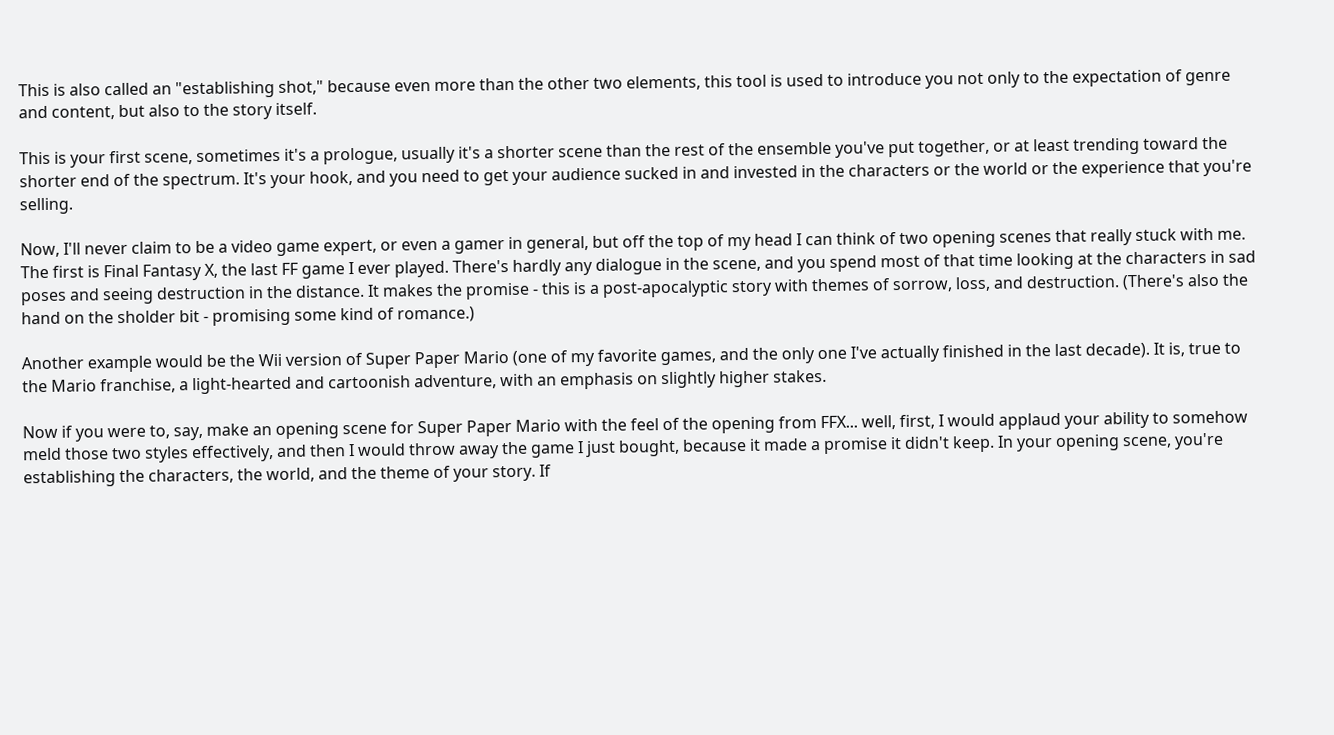This is also called an "establishing shot," because even more than the other two elements, this tool is used to introduce you not only to the expectation of genre and content, but also to the story itself.

This is your first scene, sometimes it's a prologue, usually it's a shorter scene than the rest of the ensemble you've put together, or at least trending toward the shorter end of the spectrum. It's your hook, and you need to get your audience sucked in and invested in the characters or the world or the experience that you're selling.

Now, I'll never claim to be a video game expert, or even a gamer in general, but off the top of my head I can think of two opening scenes that really stuck with me. The first is Final Fantasy X, the last FF game I ever played. There's hardly any dialogue in the scene, and you spend most of that time looking at the characters in sad poses and seeing destruction in the distance. It makes the promise - this is a post-apocalyptic story with themes of sorrow, loss, and destruction. (There's also the hand on the sholder bit - promising some kind of romance.)

Another example would be the Wii version of Super Paper Mario (one of my favorite games, and the only one I've actually finished in the last decade). It is, true to the Mario franchise, a light-hearted and cartoonish adventure, with an emphasis on slightly higher stakes.

Now if you were to, say, make an opening scene for Super Paper Mario with the feel of the opening from FFX... well, first, I would applaud your ability to somehow meld those two styles effectively, and then I would throw away the game I just bought, because it made a promise it didn't keep. In your opening scene, you're establishing the characters, the world, and the theme of your story. If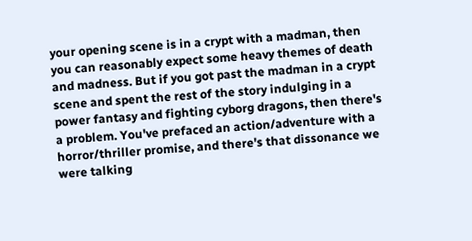your opening scene is in a crypt with a madman, then you can reasonably expect some heavy themes of death and madness. But if you got past the madman in a crypt scene and spent the rest of the story indulging in a power fantasy and fighting cyborg dragons, then there's a problem. You've prefaced an action/adventure with a horror/thriller promise, and there's that dissonance we were talking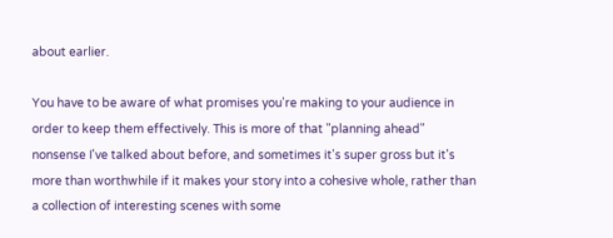about earlier.

You have to be aware of what promises you're making to your audience in order to keep them effectively. This is more of that "planning ahead" nonsense I've talked about before, and sometimes it's super gross but it's more than worthwhile if it makes your story into a cohesive whole, rather than a collection of interesting scenes with some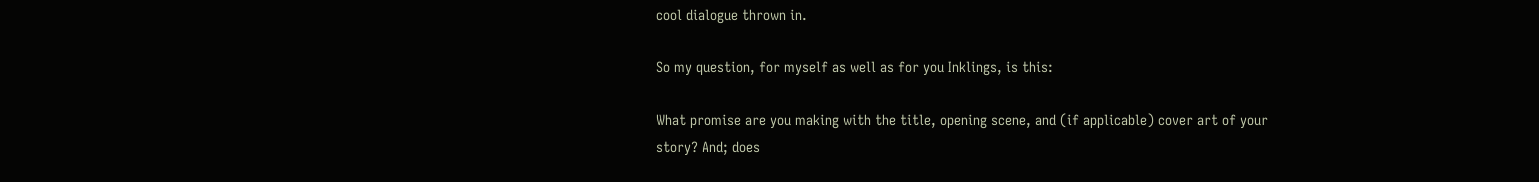cool dialogue thrown in.

So my question, for myself as well as for you Inklings, is this:

What promise are you making with the title, opening scene, and (if applicable) cover art of your story? And; does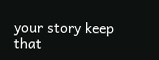your story keep that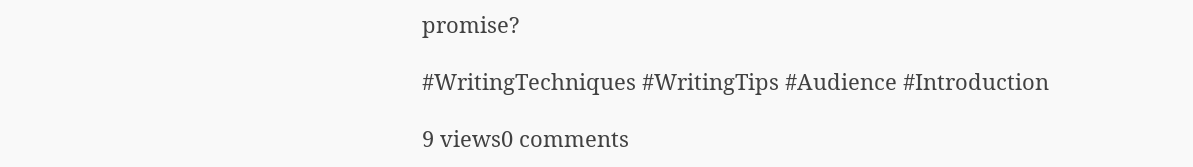promise?

#WritingTechniques #WritingTips #Audience #Introduction

9 views0 comments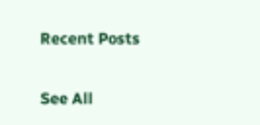Recent Posts

See All